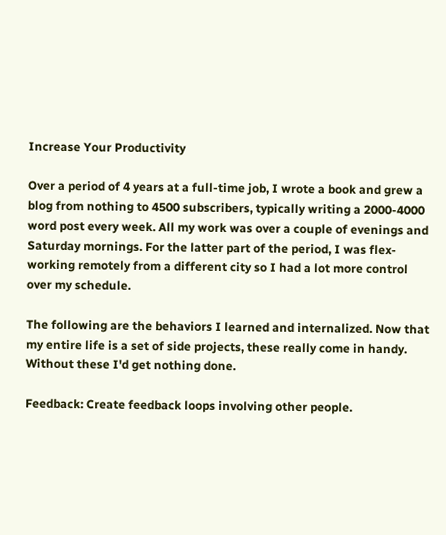Increase Your Productivity

Over a period of 4 years at a full-time job, I wrote a book and grew a blog from nothing to 4500 subscribers, typically writing a 2000-4000 word post every week. All my work was over a couple of evenings and Saturday mornings. For the latter part of the period, I was flex-working remotely from a different city so I had a lot more control over my schedule.

The following are the behaviors I learned and internalized. Now that my entire life is a set of side projects, these really come in handy. Without these I'd get nothing done.

Feedback: Create feedback loops involving other people.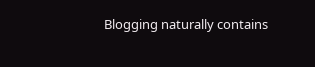Blogging naturally contains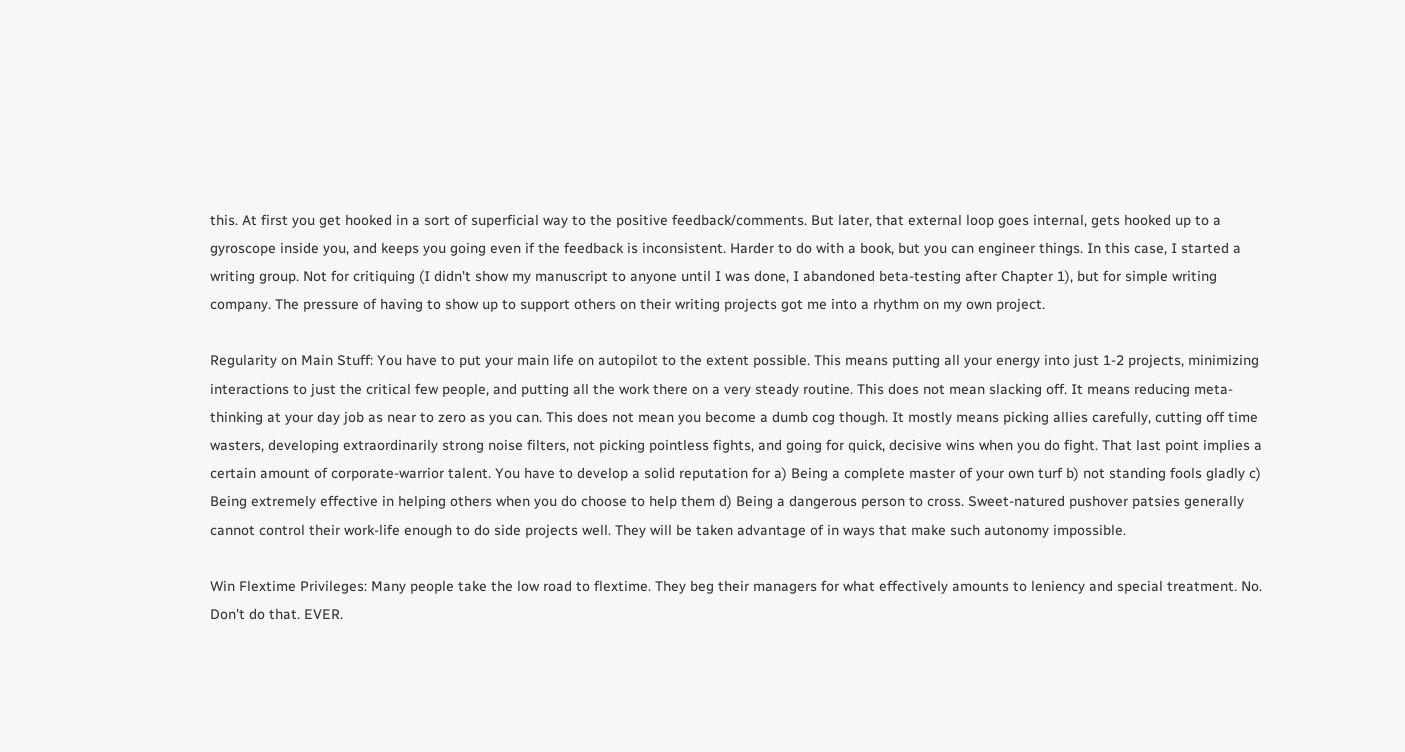this. At first you get hooked in a sort of superficial way to the positive feedback/comments. But later, that external loop goes internal, gets hooked up to a gyroscope inside you, and keeps you going even if the feedback is inconsistent. Harder to do with a book, but you can engineer things. In this case, I started a writing group. Not for critiquing (I didn't show my manuscript to anyone until I was done, I abandoned beta-testing after Chapter 1), but for simple writing company. The pressure of having to show up to support others on their writing projects got me into a rhythm on my own project.

Regularity on Main Stuff: You have to put your main life on autopilot to the extent possible. This means putting all your energy into just 1-2 projects, minimizing interactions to just the critical few people, and putting all the work there on a very steady routine. This does not mean slacking off. It means reducing meta-thinking at your day job as near to zero as you can. This does not mean you become a dumb cog though. It mostly means picking allies carefully, cutting off time wasters, developing extraordinarily strong noise filters, not picking pointless fights, and going for quick, decisive wins when you do fight. That last point implies a certain amount of corporate-warrior talent. You have to develop a solid reputation for a) Being a complete master of your own turf b) not standing fools gladly c) Being extremely effective in helping others when you do choose to help them d) Being a dangerous person to cross. Sweet-natured pushover patsies generally cannot control their work-life enough to do side projects well. They will be taken advantage of in ways that make such autonomy impossible.

Win Flextime Privileges: Many people take the low road to flextime. They beg their managers for what effectively amounts to leniency and special treatment. No. Don't do that. EVER.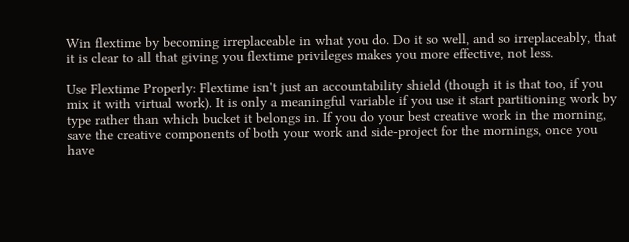Win flextime by becoming irreplaceable in what you do. Do it so well, and so irreplaceably, that it is clear to all that giving you flextime privileges makes you more effective, not less.

Use Flextime Properly: Flextime isn't just an accountability shield (though it is that too, if you mix it with virtual work). It is only a meaningful variable if you use it start partitioning work by type rather than which bucket it belongs in. If you do your best creative work in the morning, save the creative components of both your work and side-project for the mornings, once you have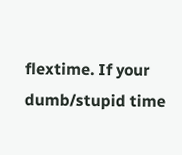flextime. If your dumb/stupid time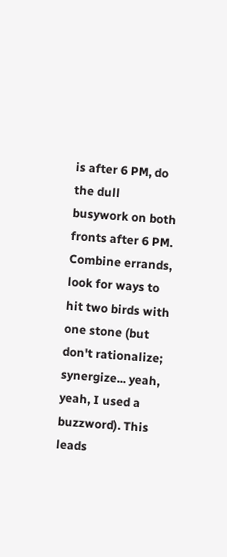is after 6 PM, do the dull busywork on both fronts after 6 PM. Combine errands, look for ways to hit two birds with one stone (but don't rationalize; synergize... yeah, yeah, I used a buzzword). This leads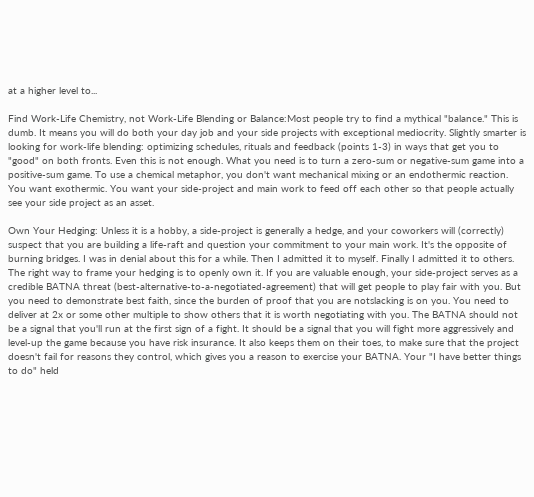at a higher level to...

Find Work-Life Chemistry, not Work-Life Blending or Balance:Most people try to find a mythical "balance." This is dumb. It means you will do both your day job and your side projects with exceptional mediocrity. Slightly smarter is looking for work-life blending: optimizing schedules, rituals and feedback (points 1-3) in ways that get you to "good" on both fronts. Even this is not enough. What you need is to turn a zero-sum or negative-sum game into a positive-sum game. To use a chemical metaphor, you don't want mechanical mixing or an endothermic reaction. You want exothermic. You want your side-project and main work to feed off each other so that people actually see your side project as an asset.

Own Your Hedging: Unless it is a hobby, a side-project is generally a hedge, and your coworkers will (correctly) suspect that you are building a life-raft and question your commitment to your main work. It's the opposite of burning bridges. I was in denial about this for a while. Then I admitted it to myself. Finally I admitted it to others. The right way to frame your hedging is to openly own it. If you are valuable enough, your side-project serves as a credible BATNA threat (best-alternative-to-a-negotiated-agreement) that will get people to play fair with you. But you need to demonstrate best faith, since the burden of proof that you are notslacking is on you. You need to deliver at 2x or some other multiple to show others that it is worth negotiating with you. The BATNA should not be a signal that you'll run at the first sign of a fight. It should be a signal that you will fight more aggressively and level-up the game because you have risk insurance. It also keeps them on their toes, to make sure that the project doesn't fail for reasons they control, which gives you a reason to exercise your BATNA. Your "I have better things to do" held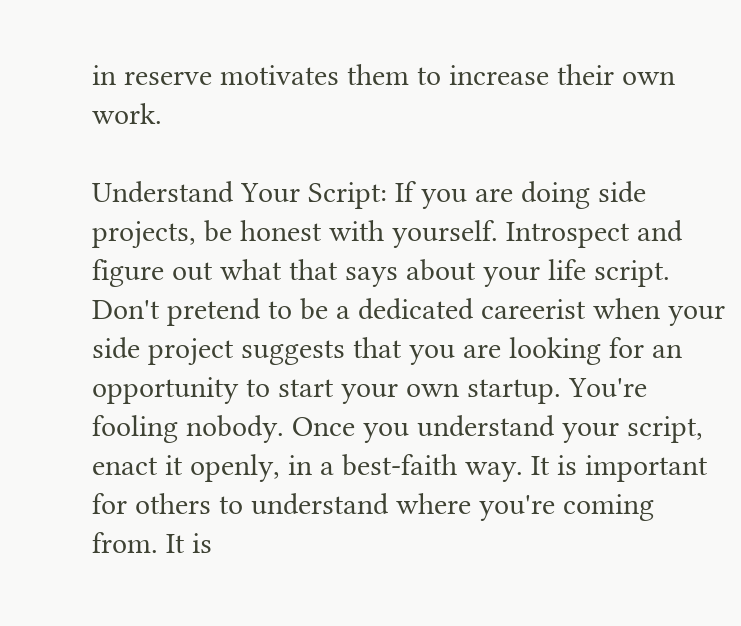in reserve motivates them to increase their own work.

Understand Your Script: If you are doing side projects, be honest with yourself. Introspect and figure out what that says about your life script. Don't pretend to be a dedicated careerist when your side project suggests that you are looking for an opportunity to start your own startup. You're fooling nobody. Once you understand your script, enact it openly, in a best-faith way. It is important for others to understand where you're coming from. It is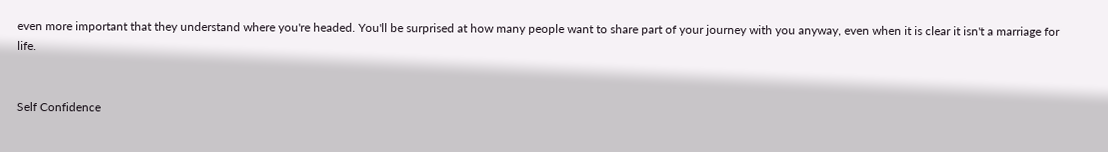even more important that they understand where you're headed. You'll be surprised at how many people want to share part of your journey with you anyway, even when it is clear it isn't a marriage for life.


Self Confidence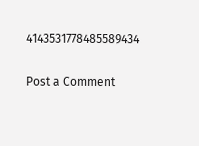4143531778485589434

Post a Comment